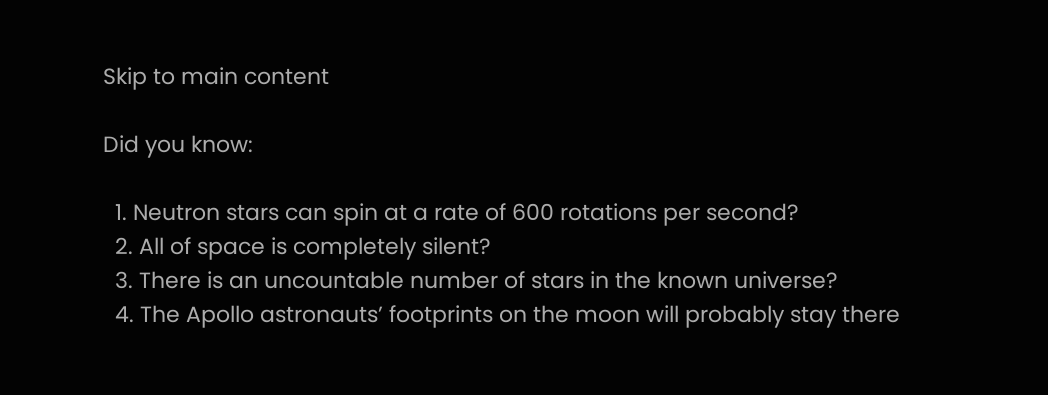Skip to main content

Did you know:

  1. Neutron stars can spin at a rate of 600 rotations per second?
  2. All of space is completely silent?
  3. There is an uncountable number of stars in the known universe?
  4. The Apollo astronauts’ footprints on the moon will probably stay there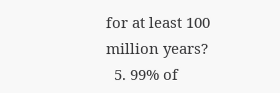for at least 100 million years?
  5. 99% of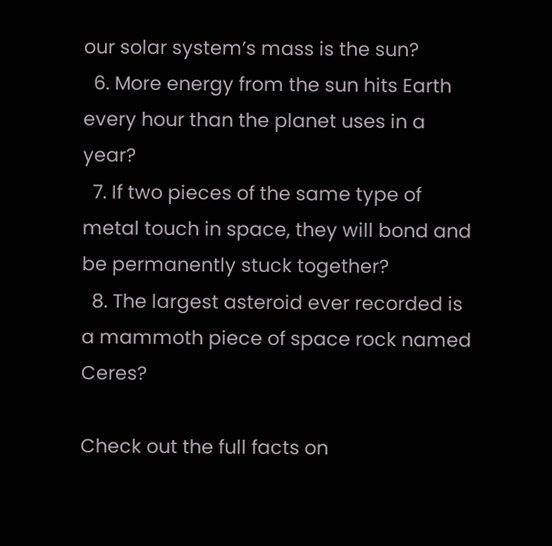our solar system’s mass is the sun?
  6. More energy from the sun hits Earth every hour than the planet uses in a year?
  7. If two pieces of the same type of metal touch in space, they will bond and be permanently stuck together?
  8. The largest asteroid ever recorded is a mammoth piece of space rock named Ceres?

Check out the full facts on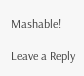Mashable!

Leave a Reply